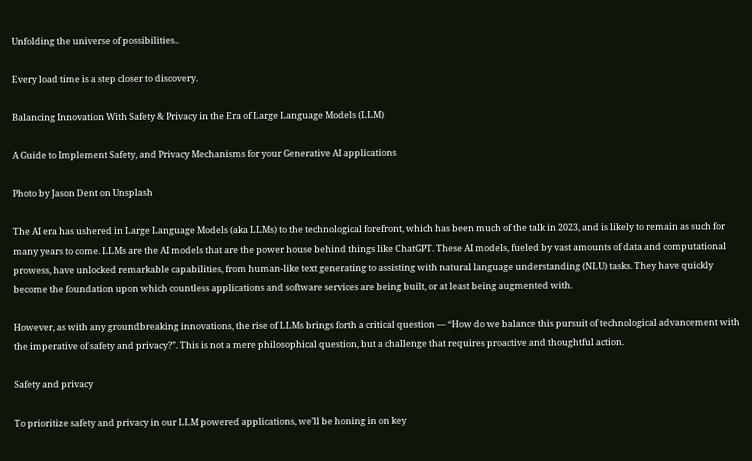Unfolding the universe of possibilities..

Every load time is a step closer to discovery.

Balancing Innovation With Safety & Privacy in the Era of Large Language Models (LLM)

A Guide to Implement Safety, and Privacy Mechanisms for your Generative AI applications

Photo by Jason Dent on Unsplash

The AI era has ushered in Large Language Models (aka LLMs) to the technological forefront, which has been much of the talk in 2023, and is likely to remain as such for many years to come. LLMs are the AI models that are the power house behind things like ChatGPT. These AI models, fueled by vast amounts of data and computational prowess, have unlocked remarkable capabilities, from human-like text generating to assisting with natural language understanding (NLU) tasks. They have quickly become the foundation upon which countless applications and software services are being built, or at least being augmented with.

However, as with any groundbreaking innovations, the rise of LLMs brings forth a critical question — “How do we balance this pursuit of technological advancement with the imperative of safety and privacy?”. This is not a mere philosophical question, but a challenge that requires proactive and thoughtful action.

Safety and privacy

To prioritize safety and privacy in our LLM powered applications, we’ll be honing in on key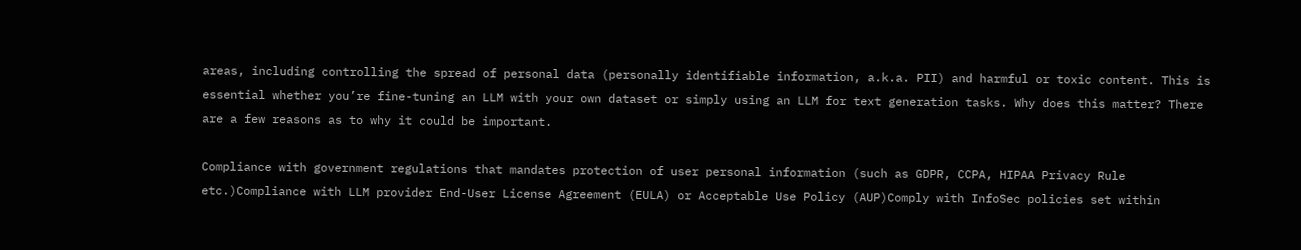areas, including controlling the spread of personal data (personally identifiable information, a.k.a. PII) and harmful or toxic content. This is essential whether you’re fine-tuning an LLM with your own dataset or simply using an LLM for text generation tasks. Why does this matter? There are a few reasons as to why it could be important.

Compliance with government regulations that mandates protection of user personal information (such as GDPR, CCPA, HIPAA Privacy Rule etc.)Compliance with LLM provider End-User License Agreement (EULA) or Acceptable Use Policy (AUP)Comply with InfoSec policies set within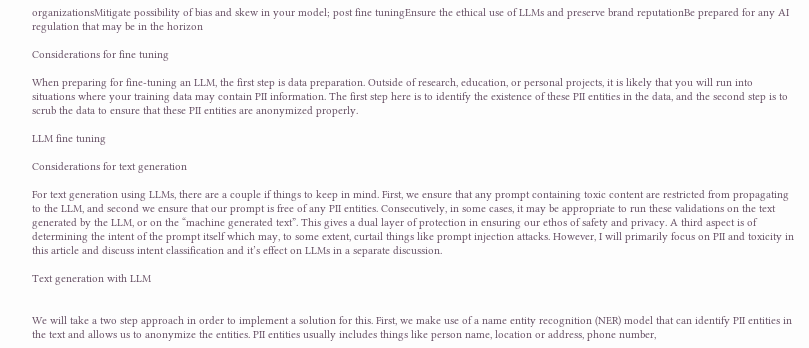organizationsMitigate possibility of bias and skew in your model; post fine tuningEnsure the ethical use of LLMs and preserve brand reputationBe prepared for any AI regulation that may be in the horizon

Considerations for fine tuning

When preparing for fine-tuning an LLM, the first step is data preparation. Outside of research, education, or personal projects, it is likely that you will run into situations where your training data may contain PII information. The first step here is to identify the existence of these PII entities in the data, and the second step is to scrub the data to ensure that these PII entities are anonymized properly.

LLM fine tuning

Considerations for text generation

For text generation using LLMs, there are a couple if things to keep in mind. First, we ensure that any prompt containing toxic content are restricted from propagating to the LLM, and second we ensure that our prompt is free of any PII entities. Consecutively, in some cases, it may be appropriate to run these validations on the text generated by the LLM, or on the “machine generated text”. This gives a dual layer of protection in ensuring our ethos of safety and privacy. A third aspect is of determining the intent of the prompt itself which may, to some extent, curtail things like prompt injection attacks. However, I will primarily focus on PII and toxicity in this article and discuss intent classification and it’s effect on LLMs in a separate discussion.

Text generation with LLM


We will take a two step approach in order to implement a solution for this. First, we make use of a name entity recognition (NER) model that can identify PII entities in the text and allows us to anonymize the entities. PII entities usually includes things like person name, location or address, phone number,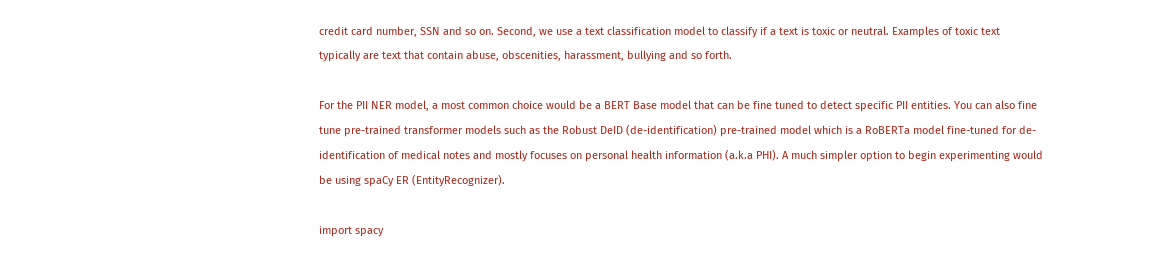credit card number, SSN and so on. Second, we use a text classification model to classify if a text is toxic or neutral. Examples of toxic text typically are text that contain abuse, obscenities, harassment, bullying and so forth.

For the PII NER model, a most common choice would be a BERT Base model that can be fine tuned to detect specific PII entities. You can also fine tune pre-trained transformer models such as the Robust DeID (de-identification) pre-trained model which is a RoBERTa model fine-tuned for de-identification of medical notes and mostly focuses on personal health information (a.k.a PHI). A much simpler option to begin experimenting would be using spaCy ER (EntityRecognizer).

import spacy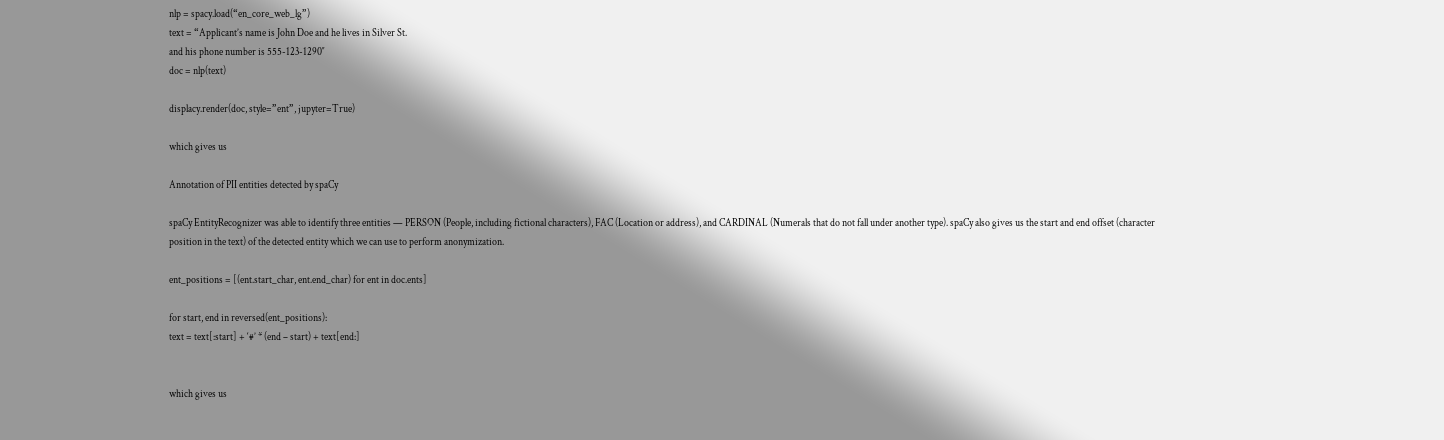nlp = spacy.load(“en_core_web_lg”)
text = “Applicant’s name is John Doe and he lives in Silver St.
and his phone number is 555-123-1290″
doc = nlp(text)

displacy.render(doc, style=”ent”, jupyter=True)

which gives us

Annotation of PII entities detected by spaCy

spaCy EntityRecognizer was able to identify three entities — PERSON (People, including fictional characters), FAC (Location or address), and CARDINAL (Numerals that do not fall under another type). spaCy also gives us the start and end offset (character position in the text) of the detected entity which we can use to perform anonymization.

ent_positions = [(ent.start_char, ent.end_char) for ent in doc.ents]

for start, end in reversed(ent_positions):
text = text[:start] + ‘#’ * (end – start) + text[end:]


which gives us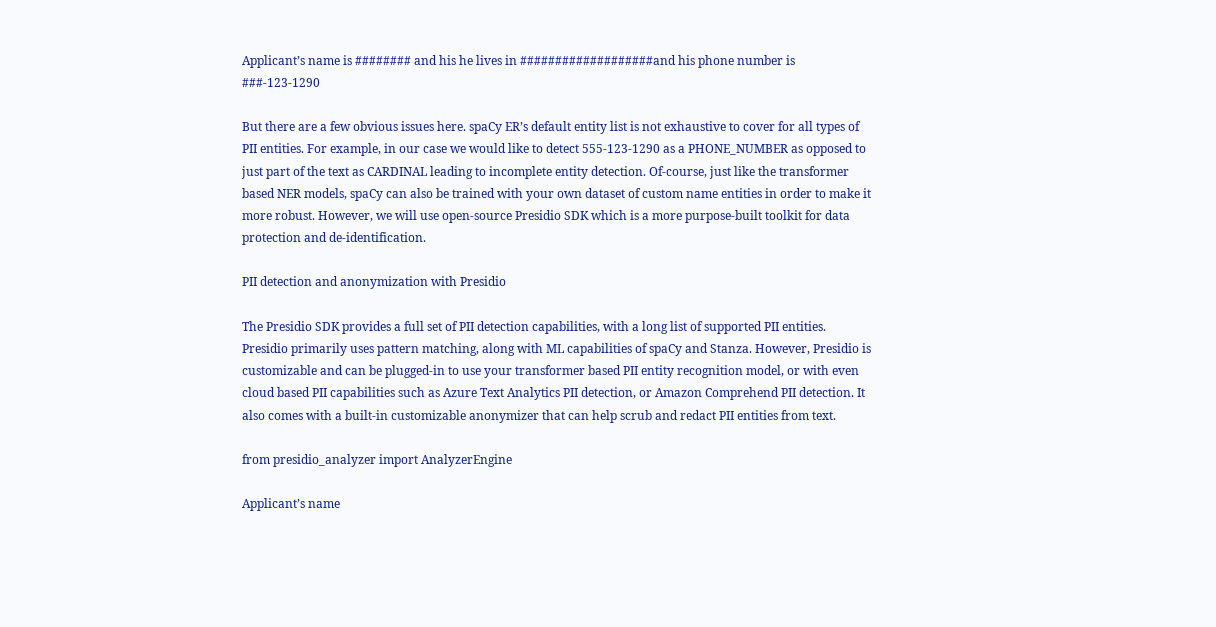Applicant’s name is ######## and his he lives in ###################and his phone number is ###-123-1290

But there are a few obvious issues here. spaCy ER’s default entity list is not exhaustive to cover for all types of PII entities. For example, in our case we would like to detect 555-123-1290 as a PHONE_NUMBER as opposed to just part of the text as CARDINAL leading to incomplete entity detection. Of-course, just like the transformer based NER models, spaCy can also be trained with your own dataset of custom name entities in order to make it more robust. However, we will use open-source Presidio SDK which is a more purpose-built toolkit for data protection and de-identification.

PII detection and anonymization with Presidio

The Presidio SDK provides a full set of PII detection capabilities, with a long list of supported PII entities. Presidio primarily uses pattern matching, along with ML capabilities of spaCy and Stanza. However, Presidio is customizable and can be plugged-in to use your transformer based PII entity recognition model, or with even cloud based PII capabilities such as Azure Text Analytics PII detection, or Amazon Comprehend PII detection. It also comes with a built-in customizable anonymizer that can help scrub and redact PII entities from text.

from presidio_analyzer import AnalyzerEngine

Applicant’s name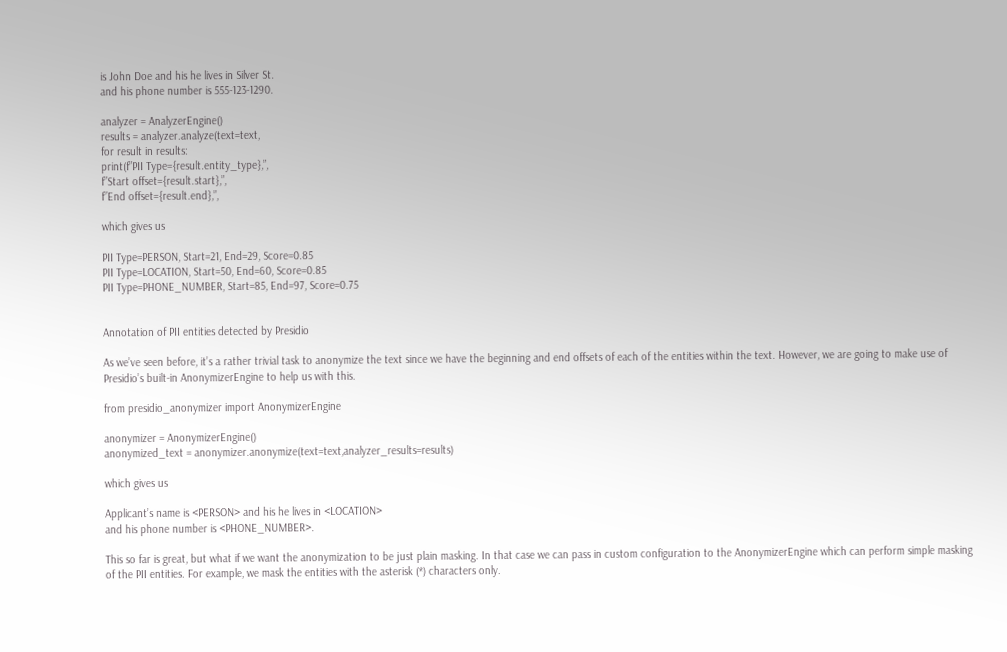is John Doe and his he lives in Silver St.
and his phone number is 555-123-1290.

analyzer = AnalyzerEngine()
results = analyzer.analyze(text=text,
for result in results:
print(f”PII Type={result.entity_type},”,
f”Start offset={result.start},”,
f”End offset={result.end},”,

which gives us

PII Type=PERSON, Start=21, End=29, Score=0.85
PII Type=LOCATION, Start=50, End=60, Score=0.85
PII Type=PHONE_NUMBER, Start=85, End=97, Score=0.75


Annotation of PII entities detected by Presidio

As we’ve seen before, it’s a rather trivial task to anonymize the text since we have the beginning and end offsets of each of the entities within the text. However, we are going to make use of Presidio’s built-in AnonymizerEngine to help us with this.

from presidio_anonymizer import AnonymizerEngine

anonymizer = AnonymizerEngine()
anonymized_text = anonymizer.anonymize(text=text,analyzer_results=results)

which gives us

Applicant’s name is <PERSON> and his he lives in <LOCATION>
and his phone number is <PHONE_NUMBER>.

This so far is great, but what if we want the anonymization to be just plain masking. In that case we can pass in custom configuration to the AnonymizerEngine which can perform simple masking of the PII entities. For example, we mask the entities with the asterisk (*) characters only.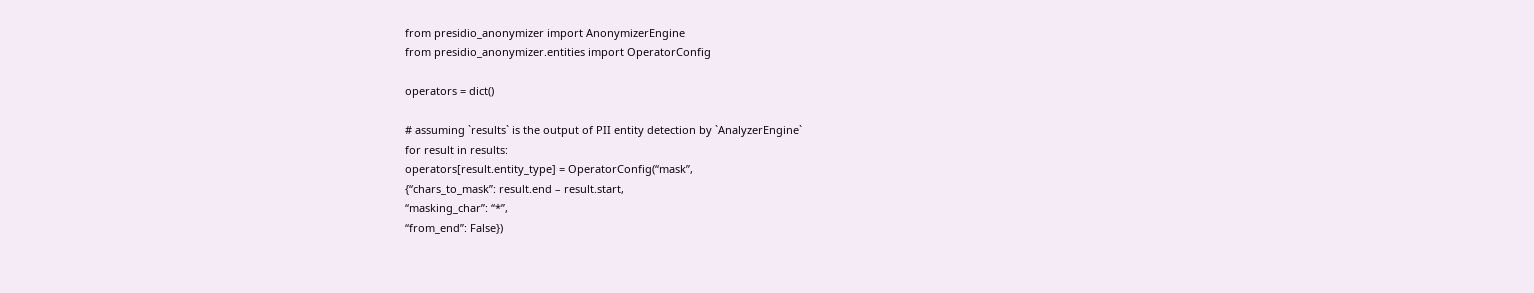from presidio_anonymizer import AnonymizerEngine
from presidio_anonymizer.entities import OperatorConfig

operators = dict()

# assuming `results` is the output of PII entity detection by `AnalyzerEngine`
for result in results:
operators[result.entity_type] = OperatorConfig(“mask”,
{“chars_to_mask”: result.end – result.start,
“masking_char”: “*”,
“from_end”: False})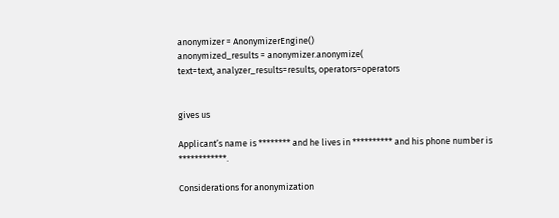anonymizer = AnonymizerEngine()
anonymized_results = anonymizer.anonymize(
text=text, analyzer_results=results, operators=operators


gives us

Applicant’s name is ******** and he lives in ********** and his phone number is ************.

Considerations for anonymization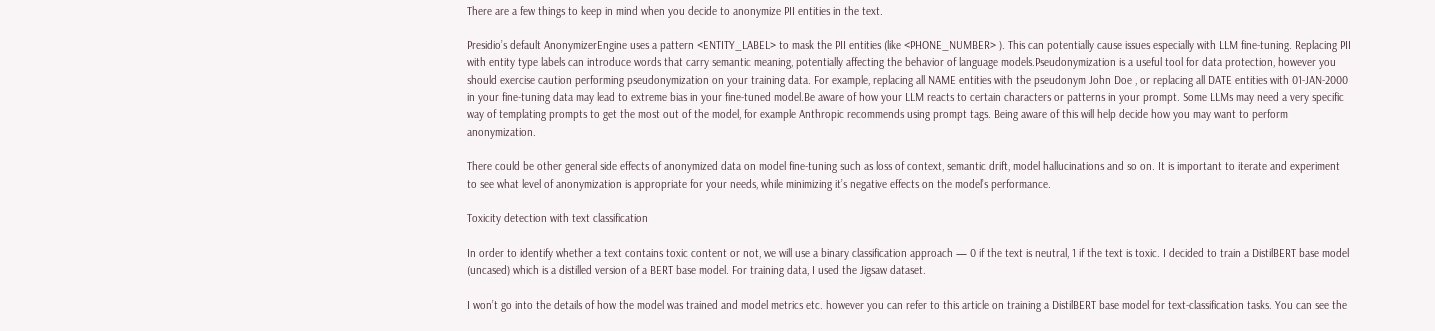There are a few things to keep in mind when you decide to anonymize PII entities in the text.

Presidio’s default AnonymizerEngine uses a pattern <ENTITY_LABEL> to mask the PII entities (like <PHONE_NUMBER> ). This can potentially cause issues especially with LLM fine-tuning. Replacing PII with entity type labels can introduce words that carry semantic meaning, potentially affecting the behavior of language models.Pseudonymization is a useful tool for data protection, however you should exercise caution performing pseudonymization on your training data. For example, replacing all NAME entities with the pseudonym John Doe , or replacing all DATE entities with 01-JAN-2000 in your fine-tuning data may lead to extreme bias in your fine-tuned model.Be aware of how your LLM reacts to certain characters or patterns in your prompt. Some LLMs may need a very specific way of templating prompts to get the most out of the model, for example Anthropic recommends using prompt tags. Being aware of this will help decide how you may want to perform anonymization.

There could be other general side effects of anonymized data on model fine-tuning such as loss of context, semantic drift, model hallucinations and so on. It is important to iterate and experiment to see what level of anonymization is appropriate for your needs, while minimizing it’s negative effects on the model’s performance.

Toxicity detection with text classification

In order to identify whether a text contains toxic content or not, we will use a binary classification approach — 0 if the text is neutral, 1 if the text is toxic. I decided to train a DistilBERT base model (uncased) which is a distilled version of a BERT base model. For training data, I used the Jigsaw dataset.

I won’t go into the details of how the model was trained and model metrics etc. however you can refer to this article on training a DistilBERT base model for text-classification tasks. You can see the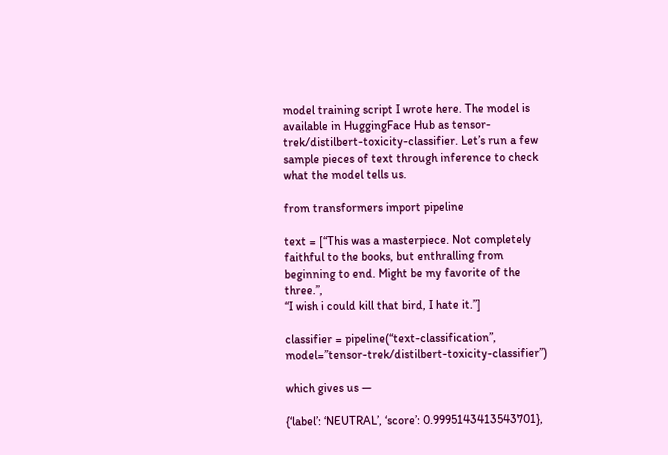model training script I wrote here. The model is available in HuggingFace Hub as tensor-trek/distilbert-toxicity-classifier. Let’s run a few sample pieces of text through inference to check what the model tells us.

from transformers import pipeline

text = [“This was a masterpiece. Not completely faithful to the books, but enthralling from beginning to end. Might be my favorite of the three.”,
“I wish i could kill that bird, I hate it.”]

classifier = pipeline(“text-classification”, model=”tensor-trek/distilbert-toxicity-classifier”)

which gives us —

{‘label’: ‘NEUTRAL’, ‘score’: 0.9995143413543701},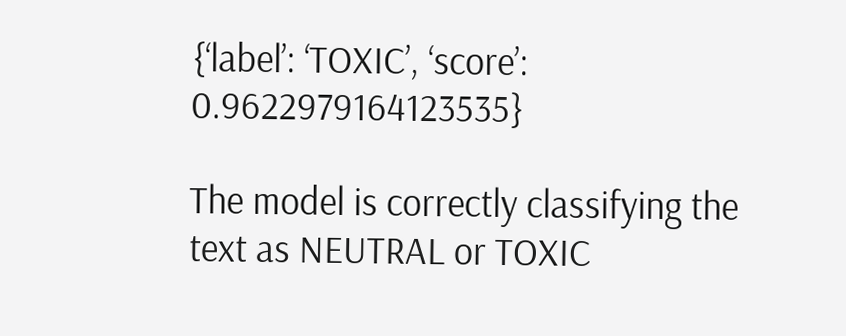{‘label’: ‘TOXIC’, ‘score’: 0.9622979164123535}

The model is correctly classifying the text as NEUTRAL or TOXIC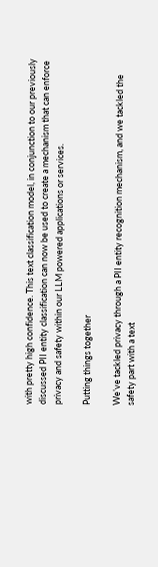with pretty high confidence. This text classification model, in conjunction to our previously discussed PII entity classification can now be used to create a mechanism that can enforce privacy and safety within our LLM powered applications or services.

Putting things together

We’ve tackled privacy through a PII entity recognition mechanism, and we tackled the safety part with a text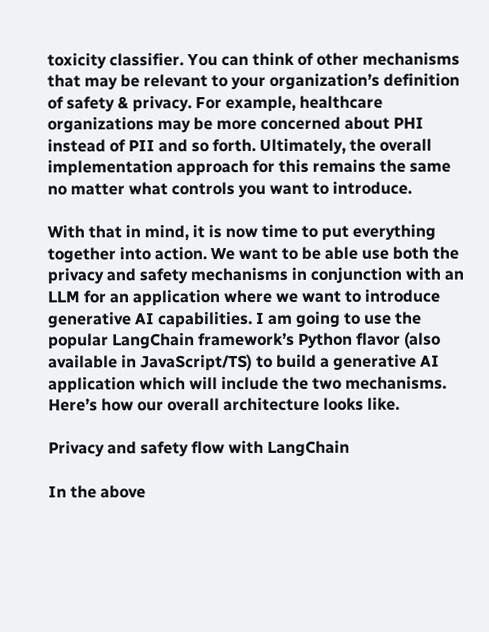toxicity classifier. You can think of other mechanisms that may be relevant to your organization’s definition of safety & privacy. For example, healthcare organizations may be more concerned about PHI instead of PII and so forth. Ultimately, the overall implementation approach for this remains the same no matter what controls you want to introduce.

With that in mind, it is now time to put everything together into action. We want to be able use both the privacy and safety mechanisms in conjunction with an LLM for an application where we want to introduce generative AI capabilities. I am going to use the popular LangChain framework’s Python flavor (also available in JavaScript/TS) to build a generative AI application which will include the two mechanisms. Here’s how our overall architecture looks like.

Privacy and safety flow with LangChain

In the above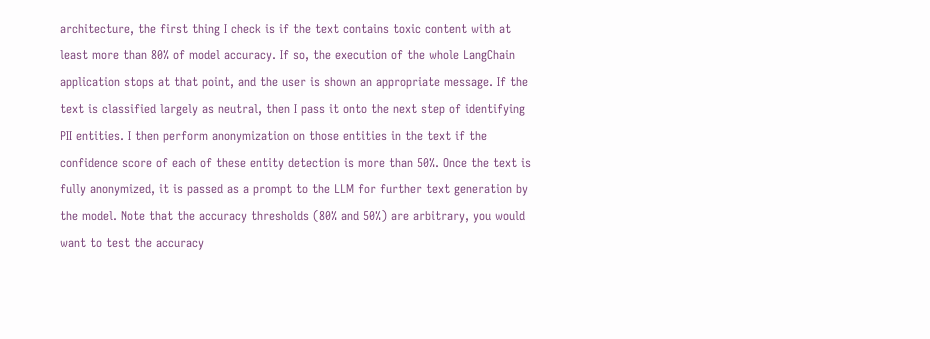architecture, the first thing I check is if the text contains toxic content with at least more than 80% of model accuracy. If so, the execution of the whole LangChain application stops at that point, and the user is shown an appropriate message. If the text is classified largely as neutral, then I pass it onto the next step of identifying PII entities. I then perform anonymization on those entities in the text if the confidence score of each of these entity detection is more than 50%. Once the text is fully anonymized, it is passed as a prompt to the LLM for further text generation by the model. Note that the accuracy thresholds (80% and 50%) are arbitrary, you would want to test the accuracy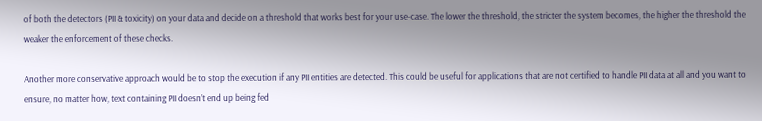of both the detectors (PII & toxicity) on your data and decide on a threshold that works best for your use-case. The lower the threshold, the stricter the system becomes, the higher the threshold the weaker the enforcement of these checks.

Another more conservative approach would be to stop the execution if any PII entities are detected. This could be useful for applications that are not certified to handle PII data at all and you want to ensure, no matter how, text containing PII doesn’t end up being fed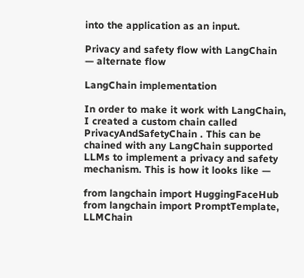into the application as an input.

Privacy and safety flow with LangChain — alternate flow

LangChain implementation

In order to make it work with LangChain, I created a custom chain called PrivacyAndSafetyChain . This can be chained with any LangChain supported LLMs to implement a privacy and safety mechanism. This is how it looks like —

from langchain import HuggingFaceHub
from langchain import PromptTemplate, LLMChain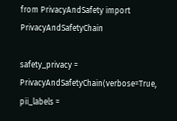from PrivacyAndSafety import PrivacyAndSafetyChain

safety_privacy = PrivacyAndSafetyChain(verbose=True,
pii_labels =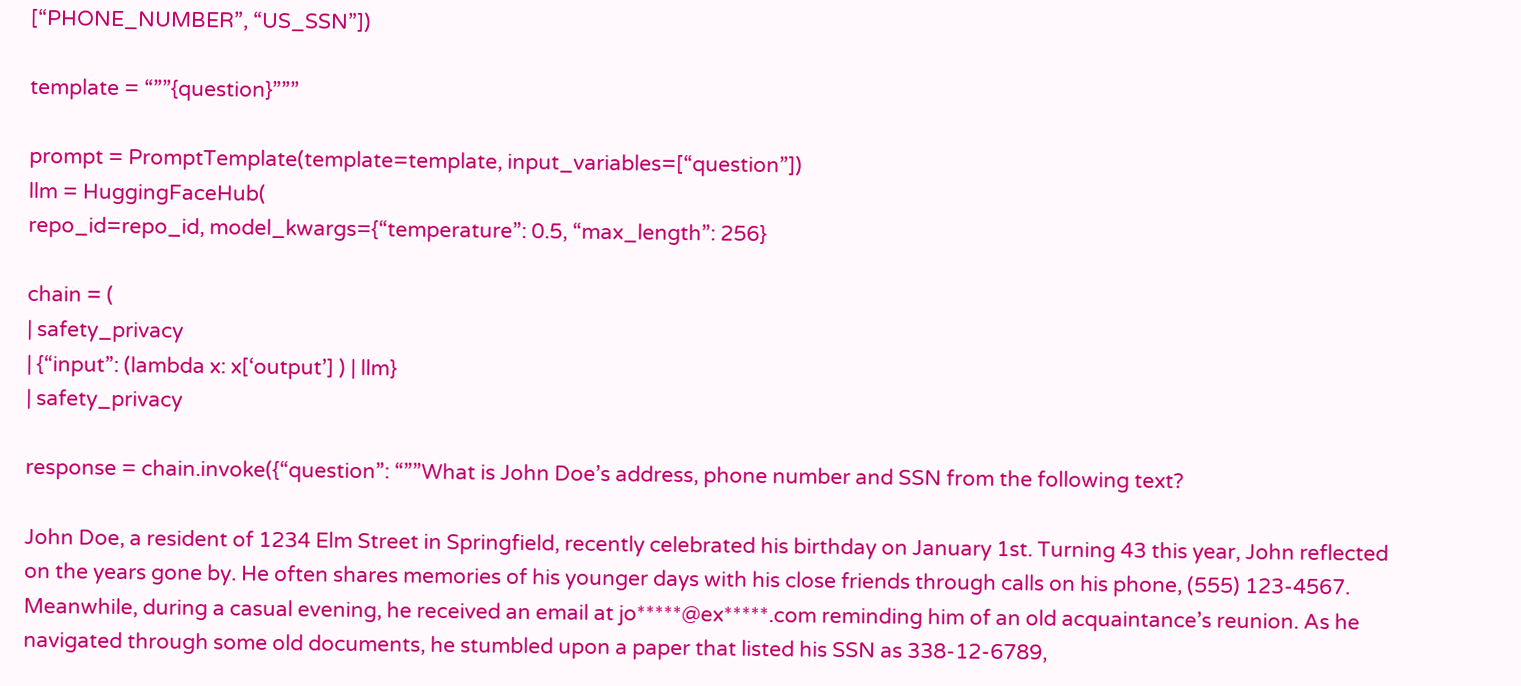[“PHONE_NUMBER”, “US_SSN”])

template = “””{question}”””

prompt = PromptTemplate(template=template, input_variables=[“question”])
llm = HuggingFaceHub(
repo_id=repo_id, model_kwargs={“temperature”: 0.5, “max_length”: 256}

chain = (
| safety_privacy
| {“input”: (lambda x: x[‘output’] ) | llm}
| safety_privacy

response = chain.invoke({“question”: “””What is John Doe’s address, phone number and SSN from the following text?

John Doe, a resident of 1234 Elm Street in Springfield, recently celebrated his birthday on January 1st. Turning 43 this year, John reflected on the years gone by. He often shares memories of his younger days with his close friends through calls on his phone, (555) 123-4567. Meanwhile, during a casual evening, he received an email at jo*****@ex*****.com reminding him of an old acquaintance’s reunion. As he navigated through some old documents, he stumbled upon a paper that listed his SSN as 338-12-6789,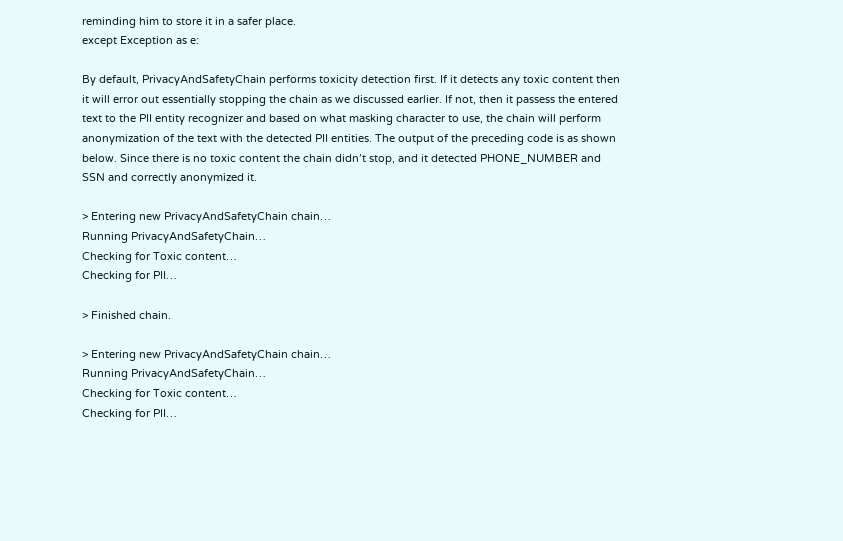reminding him to store it in a safer place.
except Exception as e:

By default, PrivacyAndSafetyChain performs toxicity detection first. If it detects any toxic content then it will error out essentially stopping the chain as we discussed earlier. If not, then it passess the entered text to the PII entity recognizer and based on what masking character to use, the chain will perform anonymization of the text with the detected PII entities. The output of the preceding code is as shown below. Since there is no toxic content the chain didn’t stop, and it detected PHONE_NUMBER and SSN and correctly anonymized it.

> Entering new PrivacyAndSafetyChain chain…
Running PrivacyAndSafetyChain…
Checking for Toxic content…
Checking for PII…

> Finished chain.

> Entering new PrivacyAndSafetyChain chain…
Running PrivacyAndSafetyChain…
Checking for Toxic content…
Checking for PII…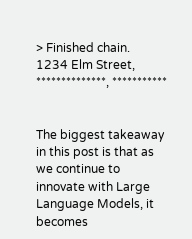> Finished chain.
1234 Elm Street, **************, ***********


The biggest takeaway in this post is that as we continue to innovate with Large Language Models, it becomes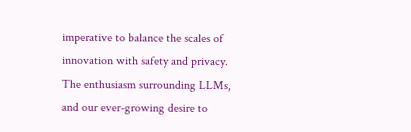imperative to balance the scales of innovation with safety and privacy. The enthusiasm surrounding LLMs, and our ever-growing desire to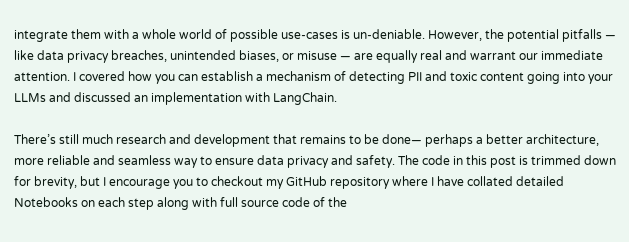integrate them with a whole world of possible use-cases is un-deniable. However, the potential pitfalls — like data privacy breaches, unintended biases, or misuse — are equally real and warrant our immediate attention. I covered how you can establish a mechanism of detecting PII and toxic content going into your LLMs and discussed an implementation with LangChain.

There’s still much research and development that remains to be done— perhaps a better architecture, more reliable and seamless way to ensure data privacy and safety. The code in this post is trimmed down for brevity, but I encourage you to checkout my GitHub repository where I have collated detailed Notebooks on each step along with full source code of the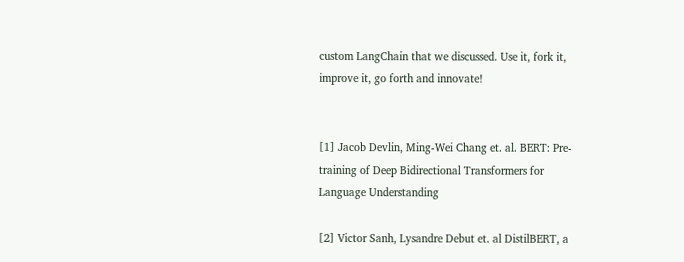custom LangChain that we discussed. Use it, fork it, improve it, go forth and innovate!


[1] Jacob Devlin, Ming-Wei Chang et. al. BERT: Pre-training of Deep Bidirectional Transformers for Language Understanding

[2] Victor Sanh, Lysandre Debut et. al DistilBERT, a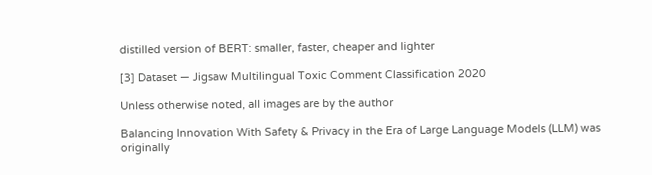distilled version of BERT: smaller, faster, cheaper and lighter

[3] Dataset — Jigsaw Multilingual Toxic Comment Classification 2020

Unless otherwise noted, all images are by the author

Balancing Innovation With Safety & Privacy in the Era of Large Language Models (LLM) was originally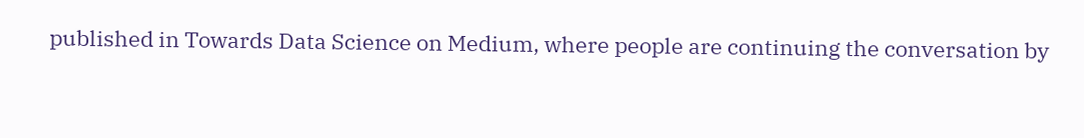published in Towards Data Science on Medium, where people are continuing the conversation by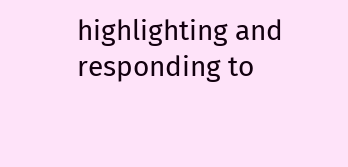highlighting and responding to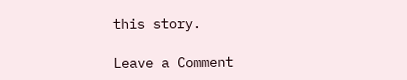this story.

Leave a Comment